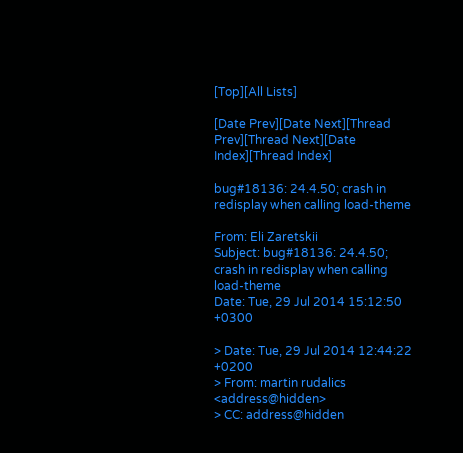[Top][All Lists]

[Date Prev][Date Next][Thread Prev][Thread Next][Date Index][Thread Index]

bug#18136: 24.4.50; crash in redisplay when calling load-theme

From: Eli Zaretskii
Subject: bug#18136: 24.4.50; crash in redisplay when calling load-theme
Date: Tue, 29 Jul 2014 15:12:50 +0300

> Date: Tue, 29 Jul 2014 12:44:22 +0200
> From: martin rudalics <address@hidden>
> CC: address@hidden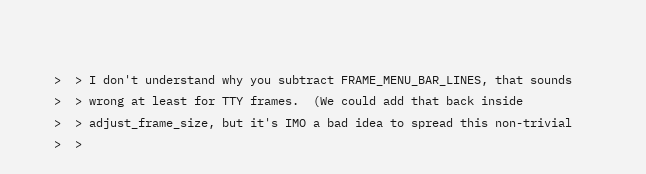>  > I don't understand why you subtract FRAME_MENU_BAR_LINES, that sounds
>  > wrong at least for TTY frames.  (We could add that back inside
>  > adjust_frame_size, but it's IMO a bad idea to spread this non-trivial
>  >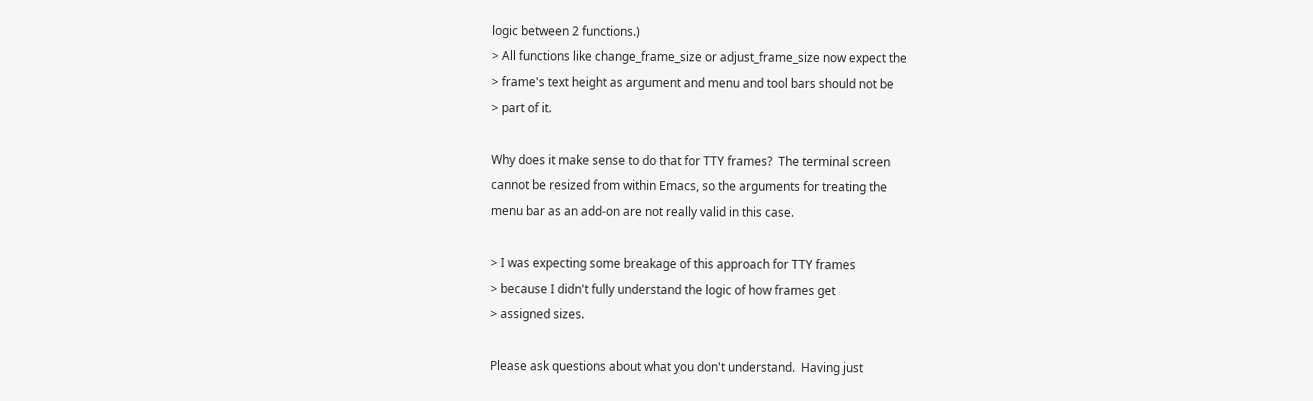logic between 2 functions.)
> All functions like change_frame_size or adjust_frame_size now expect the
> frame's text height as argument and menu and tool bars should not be
> part of it.

Why does it make sense to do that for TTY frames?  The terminal screen
cannot be resized from within Emacs, so the arguments for treating the
menu bar as an add-on are not really valid in this case.

> I was expecting some breakage of this approach for TTY frames
> because I didn't fully understand the logic of how frames get
> assigned sizes.

Please ask questions about what you don't understand.  Having just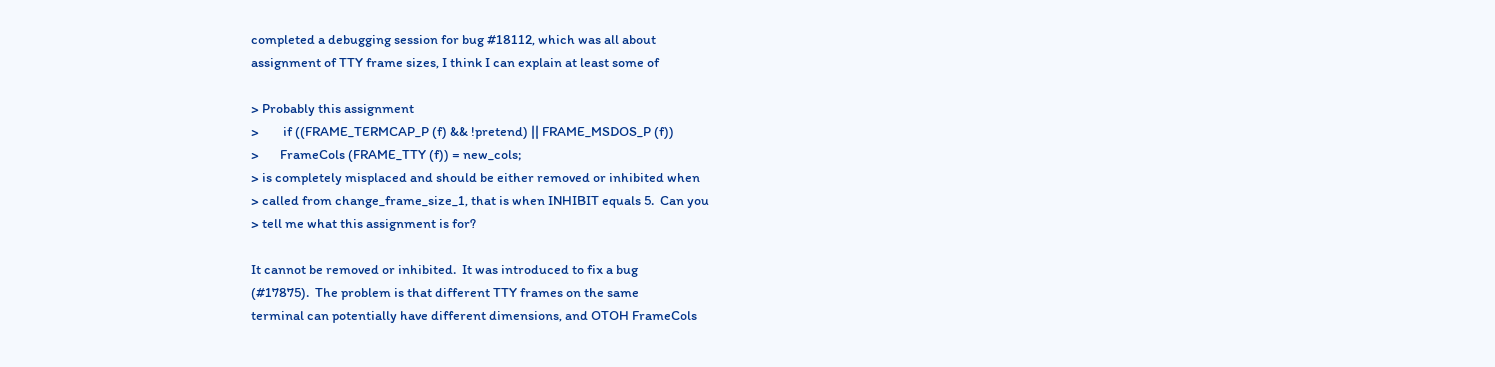completed a debugging session for bug #18112, which was all about
assignment of TTY frame sizes, I think I can explain at least some of

> Probably this assignment
>        if ((FRAME_TERMCAP_P (f) && !pretend) || FRAME_MSDOS_P (f))
>       FrameCols (FRAME_TTY (f)) = new_cols;
> is completely misplaced and should be either removed or inhibited when
> called from change_frame_size_1, that is when INHIBIT equals 5.  Can you
> tell me what this assignment is for?

It cannot be removed or inhibited.  It was introduced to fix a bug
(#17875).  The problem is that different TTY frames on the same
terminal can potentially have different dimensions, and OTOH FrameCols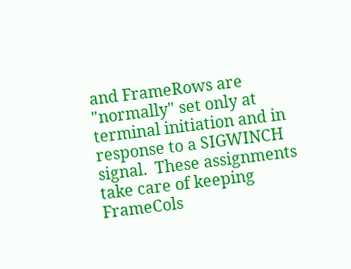and FrameRows are "normally" set only at terminal initiation and in
response to a SIGWINCH signal.  These assignments take care of keeping
FrameCols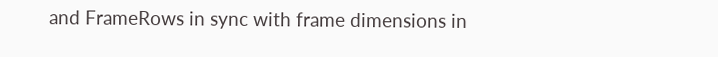and FrameRows in sync with frame dimensions in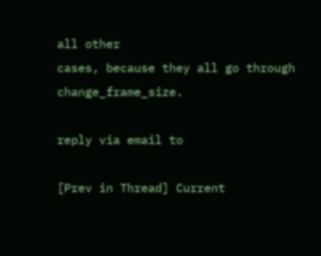all other
cases, because they all go through change_frame_size.

reply via email to

[Prev in Thread] Current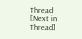Thread [Next in Thread]